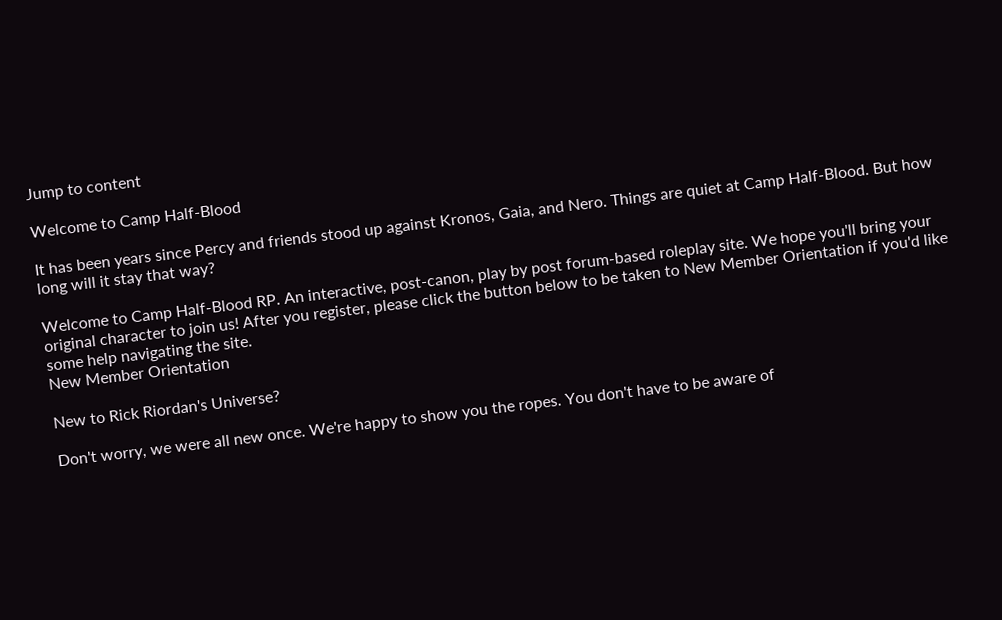Jump to content

Welcome to Camp Half-Blood

It has been years since Percy and friends stood up against Kronos, Gaia, and Nero. Things are quiet at Camp Half-Blood. But how long will it stay that way?

Welcome to Camp Half-Blood RP. An interactive, post-canon, play by post forum-based roleplay site. We hope you'll bring your original character to join us! After you register, please click the button below to be taken to New Member Orientation if you'd like some help navigating the site.
New Member Orientation

New to Rick Riordan's Universe?

Don't worry, we were all new once. We're happy to show you the ropes. You don't have to be aware of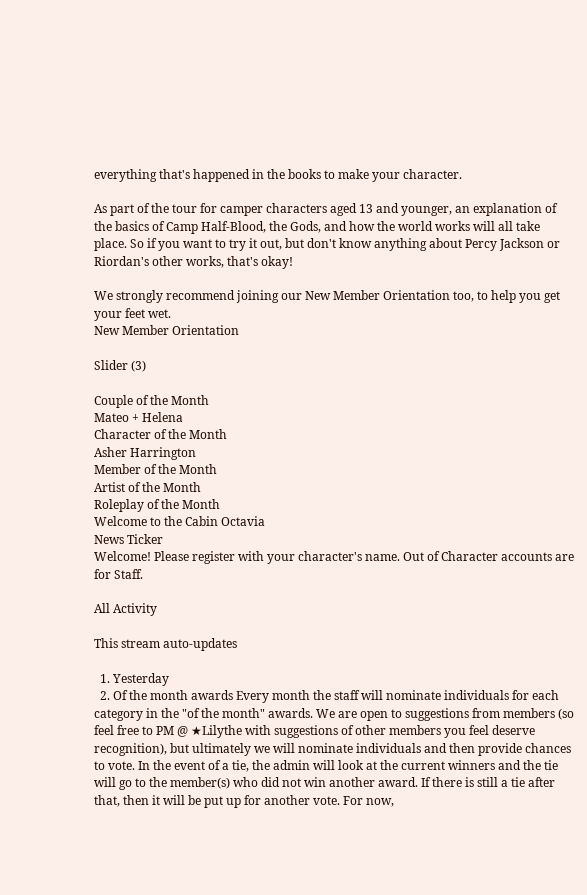everything that's happened in the books to make your character.

As part of the tour for camper characters aged 13 and younger, an explanation of the basics of Camp Half-Blood, the Gods, and how the world works will all take place. So if you want to try it out, but don't know anything about Percy Jackson or Riordan's other works, that's okay!

We strongly recommend joining our New Member Orientation too, to help you get your feet wet.
New Member Orientation

Slider (3)

Couple of the Month
Mateo + Helena
Character of the Month
Asher Harrington
Member of the Month
Artist of the Month
Roleplay of the Month
Welcome to the Cabin Octavia
News Ticker
Welcome! Please register with your character's name. Out of Character accounts are for Staff.

All Activity

This stream auto-updates

  1. Yesterday
  2. Of the month awards Every month the staff will nominate individuals for each category in the "of the month" awards. We are open to suggestions from members (so feel free to PM @ ★Lilythe with suggestions of other members you feel deserve recognition), but ultimately we will nominate individuals and then provide chances to vote. In the event of a tie, the admin will look at the current winners and the tie will go to the member(s) who did not win another award. If there is still a tie after that, then it will be put up for another vote. For now,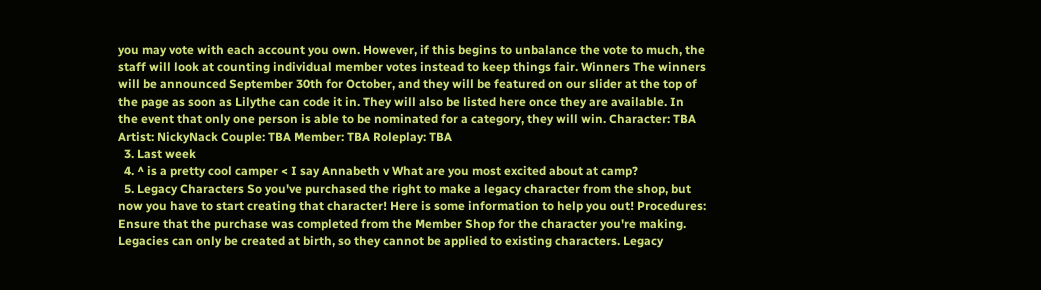you may vote with each account you own. However, if this begins to unbalance the vote to much, the staff will look at counting individual member votes instead to keep things fair. Winners The winners will be announced September 30th for October, and they will be featured on our slider at the top of the page as soon as Lilythe can code it in. They will also be listed here once they are available. In the event that only one person is able to be nominated for a category, they will win. Character: TBA Artist: NickyNack Couple: TBA Member: TBA Roleplay: TBA
  3. Last week
  4. ^ is a pretty cool camper < I say Annabeth v What are you most excited about at camp?
  5. Legacy Characters So you've purchased the right to make a legacy character from the shop, but now you have to start creating that character! Here is some information to help you out! Procedures: Ensure that the purchase was completed from the Member Shop for the character you're making. Legacies can only be created at birth, so they cannot be applied to existing characters. Legacy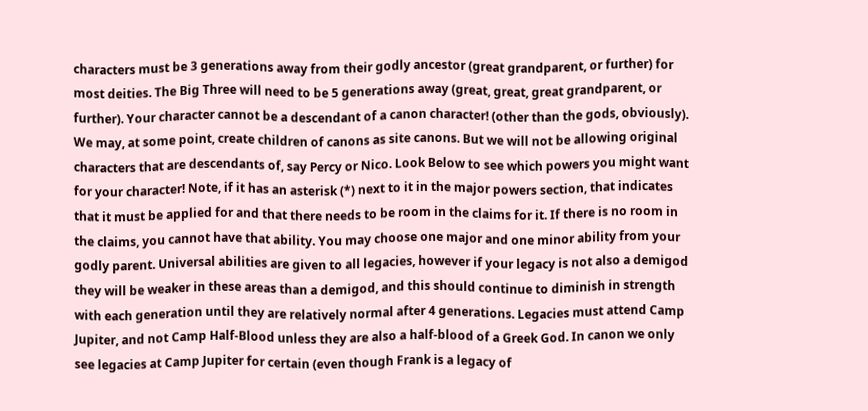characters must be 3 generations away from their godly ancestor (great grandparent, or further) for most deities. The Big Three will need to be 5 generations away (great, great, great grandparent, or further). Your character cannot be a descendant of a canon character! (other than the gods, obviously). We may, at some point, create children of canons as site canons. But we will not be allowing original characters that are descendants of, say Percy or Nico. Look Below to see which powers you might want for your character! Note, if it has an asterisk (*) next to it in the major powers section, that indicates that it must be applied for and that there needs to be room in the claims for it. If there is no room in the claims, you cannot have that ability. You may choose one major and one minor ability from your godly parent. Universal abilities are given to all legacies, however if your legacy is not also a demigod they will be weaker in these areas than a demigod, and this should continue to diminish in strength with each generation until they are relatively normal after 4 generations. Legacies must attend Camp Jupiter, and not Camp Half-Blood unless they are also a half-blood of a Greek God. In canon we only see legacies at Camp Jupiter for certain (even though Frank is a legacy of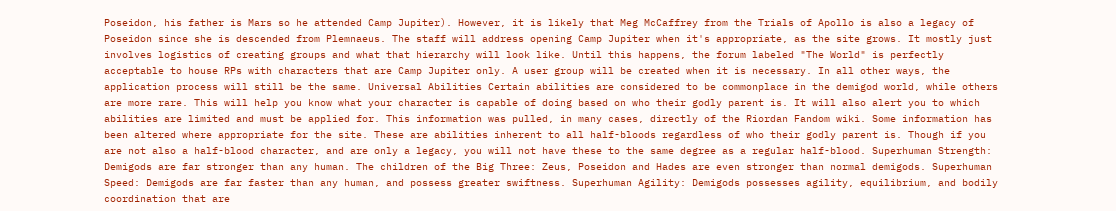Poseidon, his father is Mars so he attended Camp Jupiter). However, it is likely that Meg McCaffrey from the Trials of Apollo is also a legacy of Poseidon since she is descended from Plemnaeus. The staff will address opening Camp Jupiter when it's appropriate, as the site grows. It mostly just involves logistics of creating groups and what that hierarchy will look like. Until this happens, the forum labeled "The World" is perfectly acceptable to house RPs with characters that are Camp Jupiter only. A user group will be created when it is necessary. In all other ways, the application process will still be the same. Universal Abilities Certain abilities are considered to be commonplace in the demigod world, while others are more rare. This will help you know what your character is capable of doing based on who their godly parent is. It will also alert you to which abilities are limited and must be applied for. This information was pulled, in many cases, directly of the Riordan Fandom wiki. Some information has been altered where appropriate for the site. These are abilities inherent to all half-bloods regardless of who their godly parent is. Though if you are not also a half-blood character, and are only a legacy, you will not have these to the same degree as a regular half-blood. Superhuman Strength: Demigods are far stronger than any human. The children of the Big Three: Zeus, Poseidon and Hades are even stronger than normal demigods. Superhuman Speed: Demigods are far faster than any human, and possess greater swiftness. Superhuman Agility: Demigods possesses agility, equilibrium, and bodily coordination that are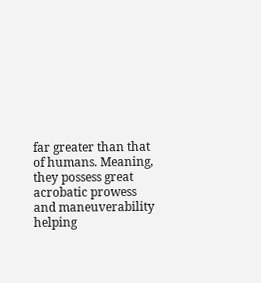far greater than that of humans. Meaning, they possess great acrobatic prowess and maneuverability helping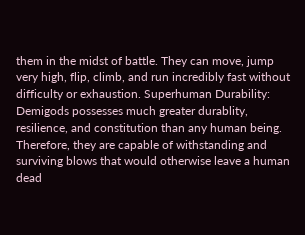them in the midst of battle. They can move, jump very high, flip, climb, and run incredibly fast without difficulty or exhaustion. Superhuman Durability: Demigods possesses much greater durablity, resilience, and constitution than any human being. Therefore, they are capable of withstanding and surviving blows that would otherwise leave a human dead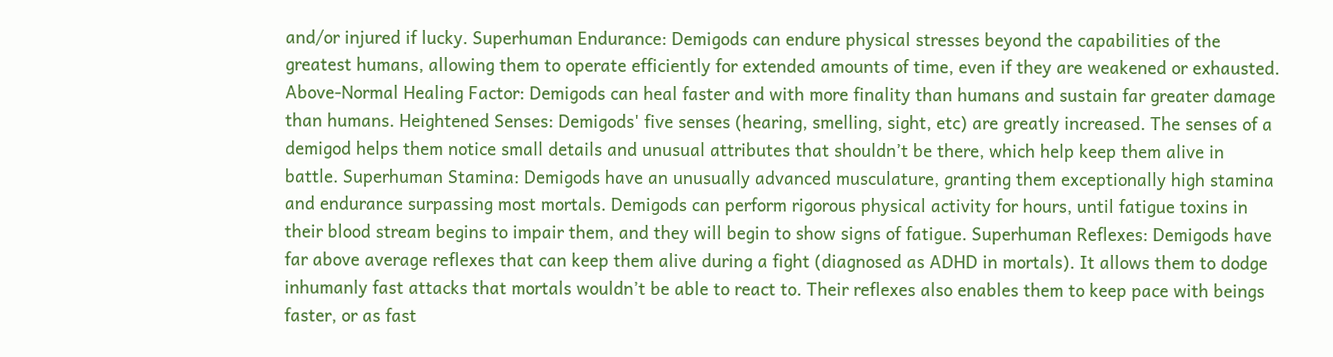and/or injured if lucky. Superhuman Endurance: Demigods can endure physical stresses beyond the capabilities of the greatest humans, allowing them to operate efficiently for extended amounts of time, even if they are weakened or exhausted. Above-Normal Healing Factor: Demigods can heal faster and with more finality than humans and sustain far greater damage than humans. Heightened Senses: Demigods' five senses (hearing, smelling, sight, etc) are greatly increased. The senses of a demigod helps them notice small details and unusual attributes that shouldn’t be there, which help keep them alive in battle. Superhuman Stamina: Demigods have an unusually advanced musculature, granting them exceptionally high stamina and endurance surpassing most mortals. Demigods can perform rigorous physical activity for hours, until fatigue toxins in their blood stream begins to impair them, and they will begin to show signs of fatigue. Superhuman Reflexes: Demigods have far above average reflexes that can keep them alive during a fight (diagnosed as ADHD in mortals). It allows them to dodge inhumanly fast attacks that mortals wouldn’t be able to react to. Their reflexes also enables them to keep pace with beings faster, or as fast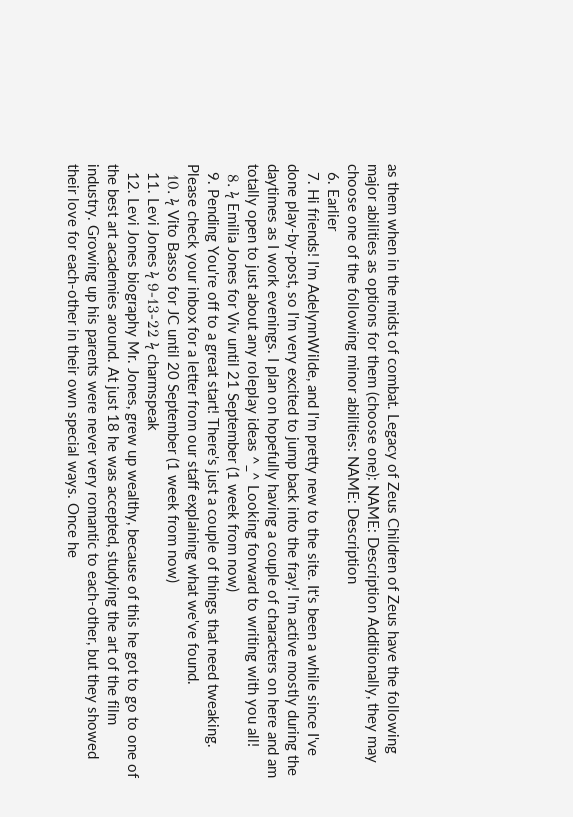as them when in the midst of combat. Legacy of Zeus Children of Zeus have the following major abilities as options for them (choose one): NAME: Description Additionally, they may choose one of the following minor abilities: NAME: Description
  6. Earlier
  7. Hi friends! I'm AdelynnWilde, and I'm pretty new to the site. It's been a while since I've done play-by-post, so I'm very excited to jump back into the fray! I'm active mostly during the daytimes as I work evenings. I plan on hopefully having a couple of characters on here and am totally open to just about any roleplay ideas ^_^ Looking forward to writing with you all!
  8. ϟ Emilia Jones for Viv until 21 September (1 week from now)
  9. Pending You're off to a great start! There's just a couple of things that need tweaking. Please check your inbox for a letter from our staff explaining what we've found.
  10. ϟ Vito Basso for JC until 20 September (1 week from now)
  11. Levi Jones ϟ 9-13-22 ϟ charmspeak
  12. Levi Jones biography Mr. Jones, grew up wealthy, because of this he got to go to one of the best art academies around. At just 18 he was accepted, studying the art of the film industry. Growing up his parents were never very romantic to each-other, but they showed their love for each-other in their own special ways. Once he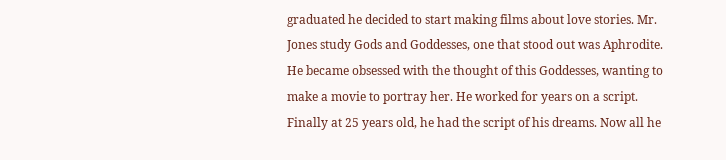graduated he decided to start making films about love stories. Mr. Jones study Gods and Goddesses, one that stood out was Aphrodite. He became obsessed with the thought of this Goddesses, wanting to make a movie to portray her. He worked for years on a script. Finally at 25 years old, he had the script of his dreams. Now all he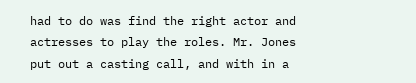had to do was find the right actor and actresses to play the roles. Mr. Jones put out a casting call, and with in a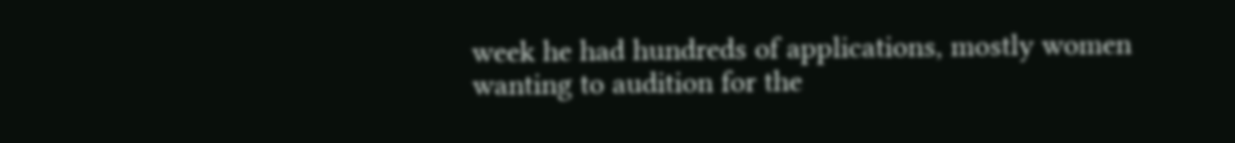week he had hundreds of applications, mostly women wanting to audition for the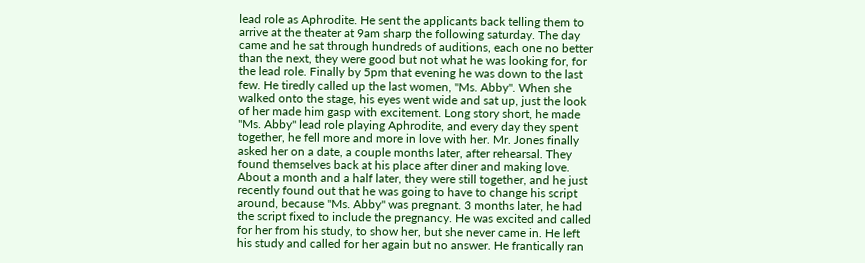lead role as Aphrodite. He sent the applicants back telling them to arrive at the theater at 9am sharp the following saturday. The day came and he sat through hundreds of auditions, each one no better than the next, they were good but not what he was looking for, for the lead role. Finally by 5pm that evening he was down to the last few. He tiredly called up the last women, "Ms. Abby". When she walked onto the stage, his eyes went wide and sat up, just the look of her made him gasp with excitement. Long story short, he made "Ms. Abby" lead role playing Aphrodite, and every day they spent together, he fell more and more in love with her. Mr. Jones finally asked her on a date, a couple months later, after rehearsal. They found themselves back at his place after diner and making love. About a month and a half later, they were still together, and he just recently found out that he was going to have to change his script around, because "Ms. Abby" was pregnant. 3 months later, he had the script fixed to include the pregnancy. He was excited and called for her from his study, to show her, but she never came in. He left his study and called for her again but no answer. He frantically ran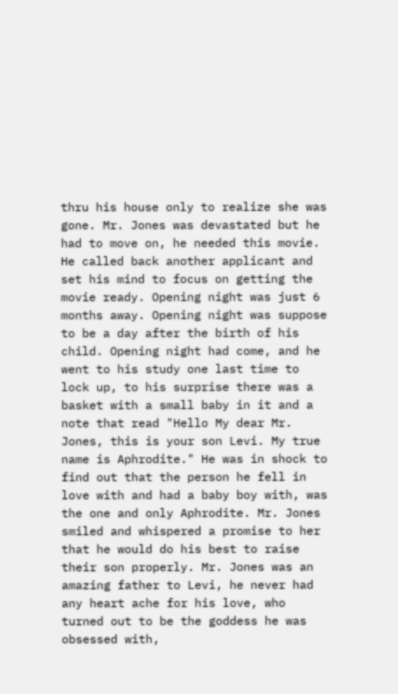thru his house only to realize she was gone. Mr. Jones was devastated but he had to move on, he needed this movie. He called back another applicant and set his mind to focus on getting the movie ready. Opening night was just 6 months away. Opening night was suppose to be a day after the birth of his child. Opening night had come, and he went to his study one last time to lock up, to his surprise there was a basket with a small baby in it and a note that read "Hello My dear Mr. Jones, this is your son Levi. My true name is Aphrodite." He was in shock to find out that the person he fell in love with and had a baby boy with, was the one and only Aphrodite. Mr. Jones smiled and whispered a promise to her that he would do his best to raise their son properly. Mr. Jones was an amazing father to Levi, he never had any heart ache for his love, who turned out to be the goddess he was obsessed with,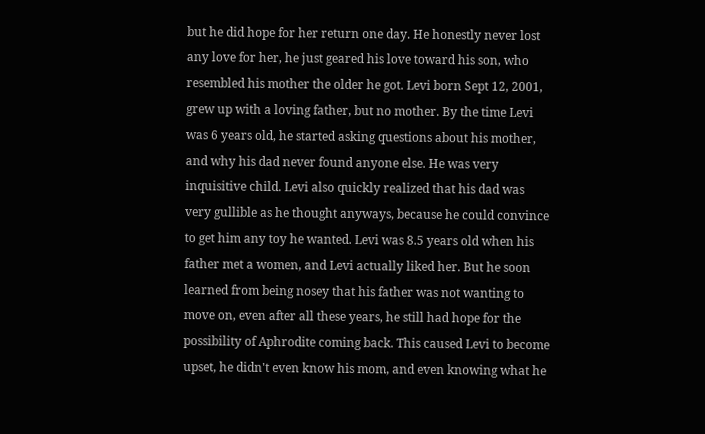but he did hope for her return one day. He honestly never lost any love for her, he just geared his love toward his son, who resembled his mother the older he got. Levi born Sept 12, 2001, grew up with a loving father, but no mother. By the time Levi was 6 years old, he started asking questions about his mother, and why his dad never found anyone else. He was very inquisitive child. Levi also quickly realized that his dad was very gullible as he thought anyways, because he could convince to get him any toy he wanted. Levi was 8.5 years old when his father met a women, and Levi actually liked her. But he soon learned from being nosey that his father was not wanting to move on, even after all these years, he still had hope for the possibility of Aphrodite coming back. This caused Levi to become upset, he didn't even know his mom, and even knowing what he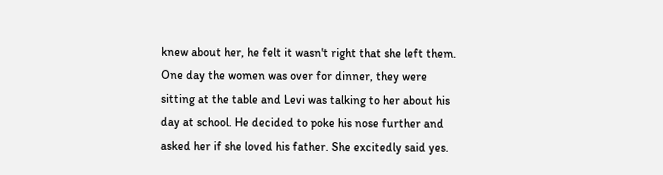knew about her, he felt it wasn't right that she left them. One day the women was over for dinner, they were sitting at the table and Levi was talking to her about his day at school. He decided to poke his nose further and asked her if she loved his father. She excitedly said yes.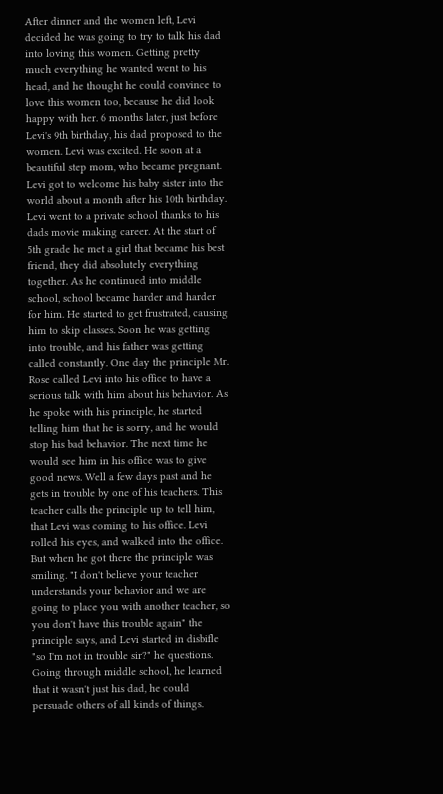After dinner and the women left, Levi decided he was going to try to talk his dad into loving this women. Getting pretty much everything he wanted went to his head, and he thought he could convince to love this women too, because he did look happy with her. 6 months later, just before Levi's 9th birthday, his dad proposed to the women. Levi was excited. He soon at a beautiful step mom, who became pregnant. Levi got to welcome his baby sister into the world about a month after his 10th birthday. Levi went to a private school thanks to his dads movie making career. At the start of 5th grade he met a girl that became his best friend, they did absolutely everything together. As he continued into middle school, school became harder and harder for him. He started to get frustrated, causing him to skip classes. Soon he was getting into trouble, and his father was getting called constantly. One day the principle Mr. Rose called Levi into his office to have a serious talk with him about his behavior. As he spoke with his principle, he started telling him that he is sorry, and he would stop his bad behavior. The next time he would see him in his office was to give good news. Well a few days past and he gets in trouble by one of his teachers. This teacher calls the principle up to tell him, that Levi was coming to his office. Levi rolled his eyes, and walked into the office. But when he got there the principle was smiling. "I don't believe your teacher understands your behavior and we are going to place you with another teacher, so you don't have this trouble again" the principle says, and Levi started in disbifle "so I'm not in trouble sir?" he questions. Going through middle school, he learned that it wasn't just his dad, he could persuade others of all kinds of things.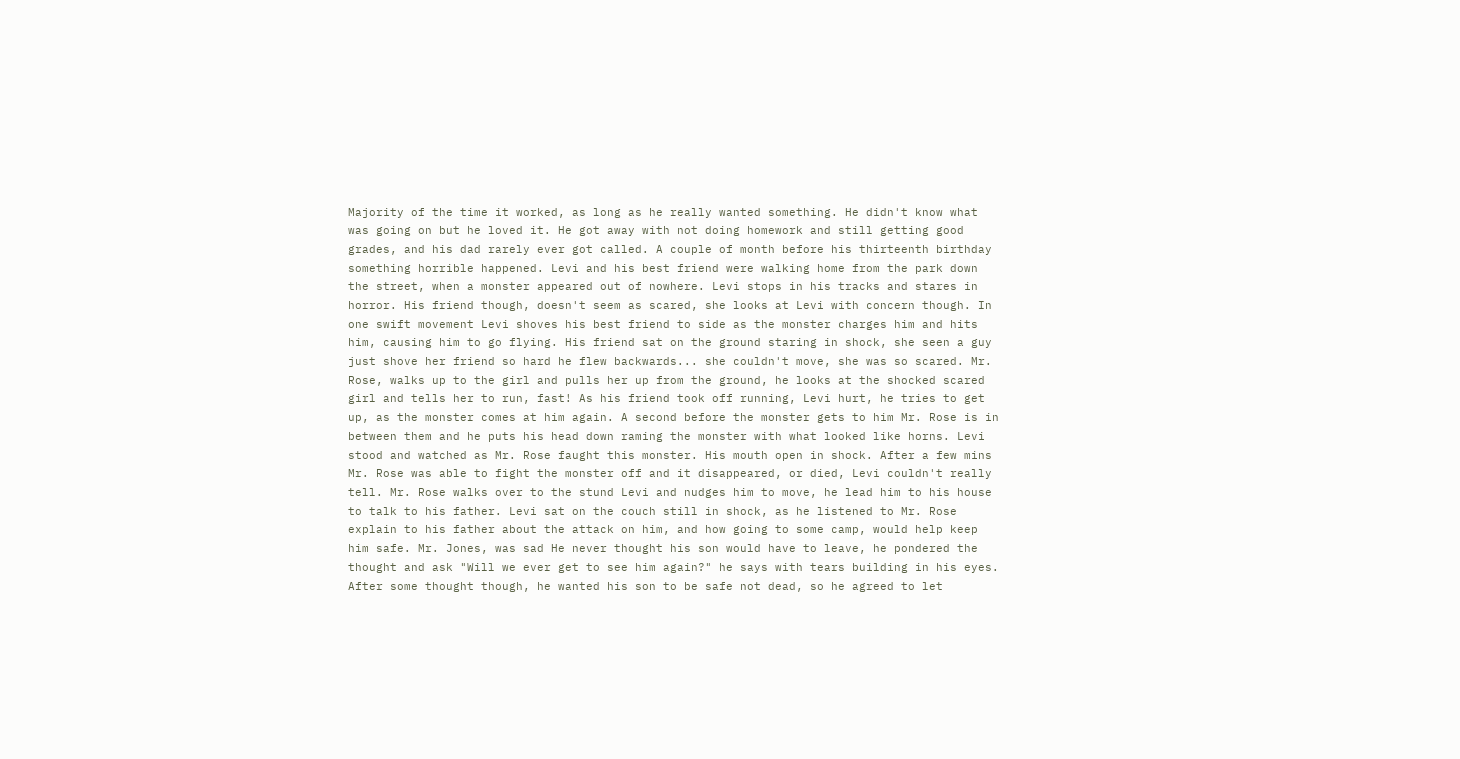Majority of the time it worked, as long as he really wanted something. He didn't know what was going on but he loved it. He got away with not doing homework and still getting good grades, and his dad rarely ever got called. A couple of month before his thirteenth birthday something horrible happened. Levi and his best friend were walking home from the park down the street, when a monster appeared out of nowhere. Levi stops in his tracks and stares in horror. His friend though, doesn't seem as scared, she looks at Levi with concern though. In one swift movement Levi shoves his best friend to side as the monster charges him and hits him, causing him to go flying. His friend sat on the ground staring in shock, she seen a guy just shove her friend so hard he flew backwards... she couldn't move, she was so scared. Mr. Rose, walks up to the girl and pulls her up from the ground, he looks at the shocked scared girl and tells her to run, fast! As his friend took off running, Levi hurt, he tries to get up, as the monster comes at him again. A second before the monster gets to him Mr. Rose is in between them and he puts his head down raming the monster with what looked like horns. Levi stood and watched as Mr. Rose faught this monster. His mouth open in shock. After a few mins Mr. Rose was able to fight the monster off and it disappeared, or died, Levi couldn't really tell. Mr. Rose walks over to the stund Levi and nudges him to move, he lead him to his house to talk to his father. Levi sat on the couch still in shock, as he listened to Mr. Rose explain to his father about the attack on him, and how going to some camp, would help keep him safe. Mr. Jones, was sad He never thought his son would have to leave, he pondered the thought and ask "Will we ever get to see him again?" he says with tears building in his eyes. After some thought though, he wanted his son to be safe not dead, so he agreed to let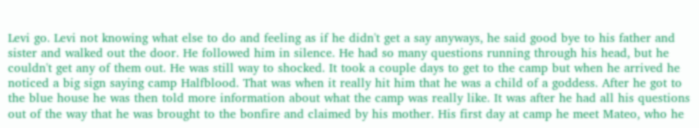Levi go. Levi not knowing what else to do and feeling as if he didn't get a say anyways, he said good bye to his father and sister and walked out the door. He followed him in silence. He had so many questions running through his head, but he couldn't get any of them out. He was still way to shocked. It took a couple days to get to the camp but when he arrived he noticed a big sign saying camp Halfblood. That was when it really hit him that he was a child of a goddess. After he got to the blue house he was then told more information about what the camp was really like. It was after he had all his questions out of the way that he was brought to the bonfire and claimed by his mother. His first day at camp he meet Mateo, who he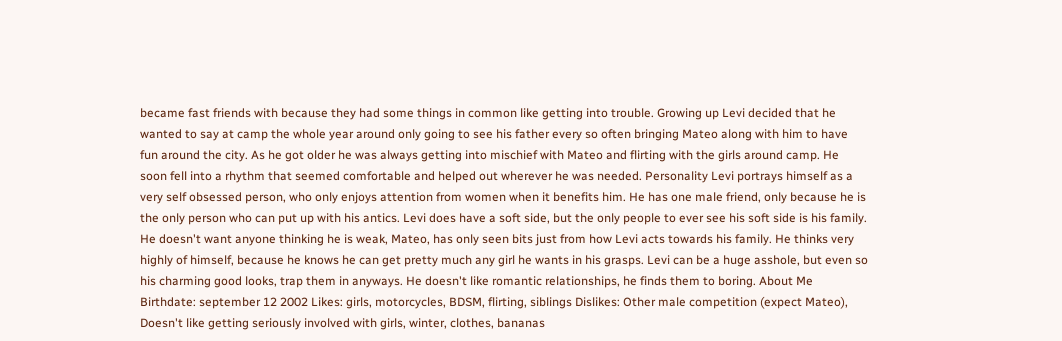became fast friends with because they had some things in common like getting into trouble. Growing up Levi decided that he wanted to say at camp the whole year around only going to see his father every so often bringing Mateo along with him to have fun around the city. As he got older he was always getting into mischief with Mateo and flirting with the girls around camp. He soon fell into a rhythm that seemed comfortable and helped out wherever he was needed. Personality Levi portrays himself as a very self obsessed person, who only enjoys attention from women when it benefits him. He has one male friend, only because he is the only person who can put up with his antics. Levi does have a soft side, but the only people to ever see his soft side is his family. He doesn't want anyone thinking he is weak, Mateo, has only seen bits just from how Levi acts towards his family. He thinks very highly of himself, because he knows he can get pretty much any girl he wants in his grasps. Levi can be a huge asshole, but even so his charming good looks, trap them in anyways. He doesn't like romantic relationships, he finds them to boring. About Me Birthdate: september 12 2002 Likes: girls, motorcycles, BDSM, flirting, siblings Dislikes: Other male competition (expect Mateo), Doesn't like getting seriously involved with girls, winter, clothes, bananas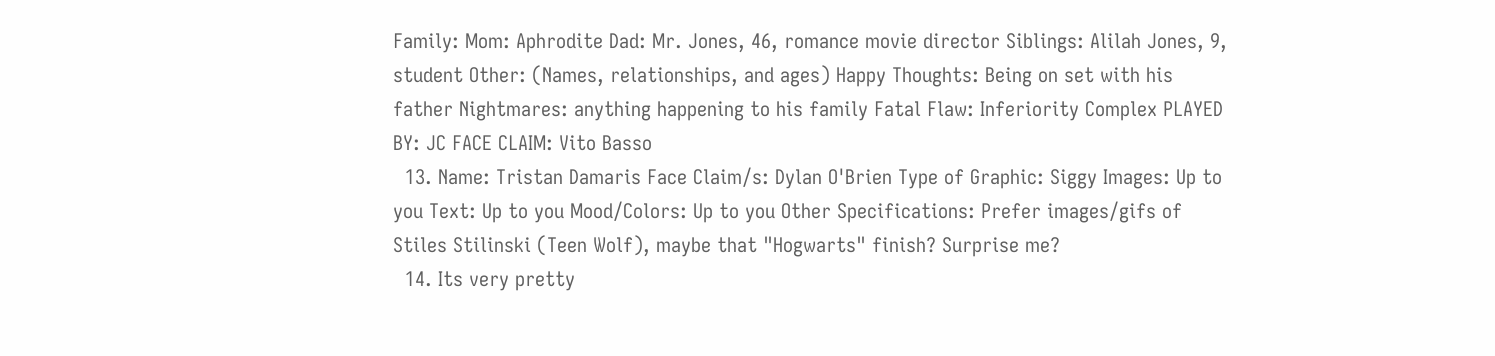Family: Mom: Aphrodite Dad: Mr. Jones, 46, romance movie director Siblings: Alilah Jones, 9, student Other: (Names, relationships, and ages) Happy Thoughts: Being on set with his father Nightmares: anything happening to his family Fatal Flaw: Inferiority Complex PLAYED BY: JC FACE CLAIM: Vito Basso
  13. Name: Tristan Damaris Face Claim/s: Dylan O'Brien Type of Graphic: Siggy Images: Up to you Text: Up to you Mood/Colors: Up to you Other Specifications: Prefer images/gifs of Stiles Stilinski (Teen Wolf), maybe that "Hogwarts" finish? Surprise me?
  14. Its very pretty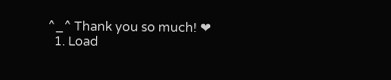^_^ Thank you so much! ❤
  1. Load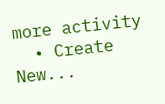more activity
  • Create New...